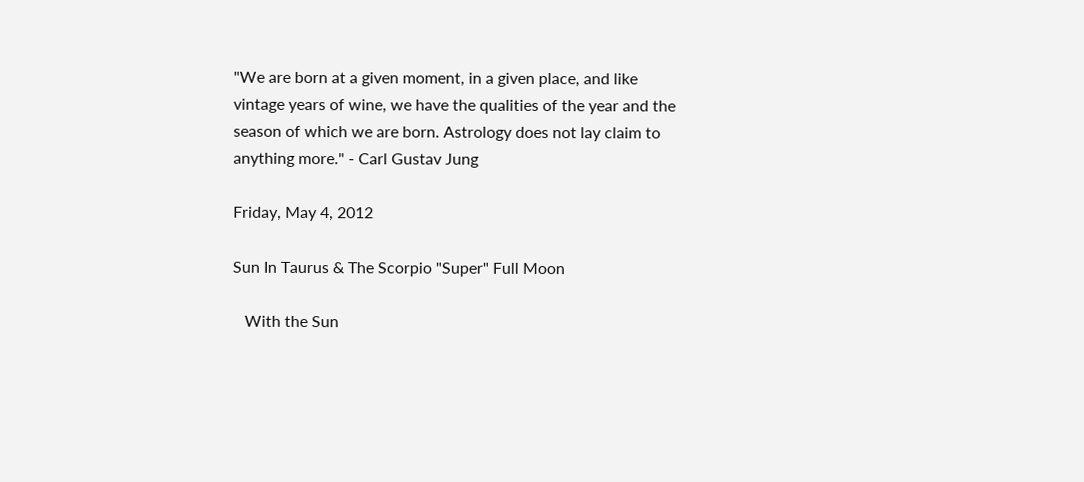"We are born at a given moment, in a given place, and like vintage years of wine, we have the qualities of the year and the season of which we are born. Astrology does not lay claim to anything more." - Carl Gustav Jung

Friday, May 4, 2012

Sun In Taurus & The Scorpio "Super" Full Moon

   With the Sun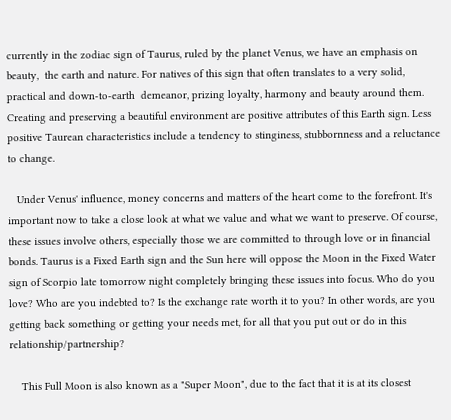currently in the zodiac sign of Taurus, ruled by the planet Venus, we have an emphasis on beauty,  the earth and nature. For natives of this sign that often translates to a very solid, practical and down-to-earth  demeanor, prizing loyalty, harmony and beauty around them. Creating and preserving a beautiful environment are positive attributes of this Earth sign. Less positive Taurean characteristics include a tendency to stinginess, stubbornness and a reluctance to change.

   Under Venus' influence, money concerns and matters of the heart come to the forefront. It's important now to take a close look at what we value and what we want to preserve. Of course, these issues involve others, especially those we are committed to through love or in financial bonds. Taurus is a Fixed Earth sign and the Sun here will oppose the Moon in the Fixed Water sign of Scorpio late tomorrow night completely bringing these issues into focus. Who do you love? Who are you indebted to? Is the exchange rate worth it to you? In other words, are you getting back something or getting your needs met, for all that you put out or do in this relationship/partnership?

    This Full Moon is also known as a "Super Moon", due to the fact that it is at its closest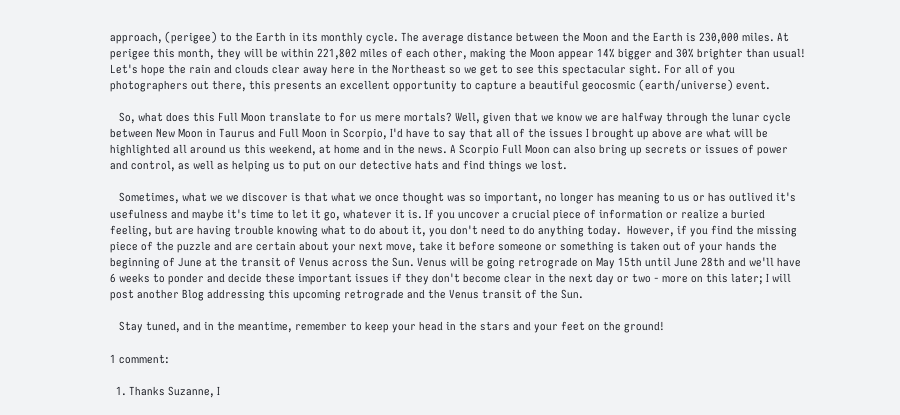approach, (perigee) to the Earth in its monthly cycle. The average distance between the Moon and the Earth is 230,000 miles. At perigee this month, they will be within 221,802 miles of each other, making the Moon appear 14% bigger and 30% brighter than usual!  Let's hope the rain and clouds clear away here in the Northeast so we get to see this spectacular sight. For all of you photographers out there, this presents an excellent opportunity to capture a beautiful geocosmic (earth/universe) event.

   So, what does this Full Moon translate to for us mere mortals? Well, given that we know we are halfway through the lunar cycle between New Moon in Taurus and Full Moon in Scorpio, I'd have to say that all of the issues I brought up above are what will be highlighted all around us this weekend, at home and in the news. A Scorpio Full Moon can also bring up secrets or issues of power and control, as well as helping us to put on our detective hats and find things we lost.

   Sometimes, what we we discover is that what we once thought was so important, no longer has meaning to us or has outlived it's usefulness and maybe it's time to let it go, whatever it is. If you uncover a crucial piece of information or realize a buried feeling, but are having trouble knowing what to do about it, you don't need to do anything today.  However, if you find the missing piece of the puzzle and are certain about your next move, take it before someone or something is taken out of your hands the beginning of June at the transit of Venus across the Sun. Venus will be going retrograde on May 15th until June 28th and we'll have 6 weeks to ponder and decide these important issues if they don't become clear in the next day or two - more on this later; I will post another Blog addressing this upcoming retrograde and the Venus transit of the Sun.

   Stay tuned, and in the meantime, remember to keep your head in the stars and your feet on the ground!

1 comment:

  1. Thanks Suzanne, I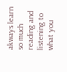akways learn so much reading and listening to what you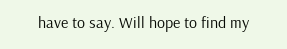have to say. Will hope to find my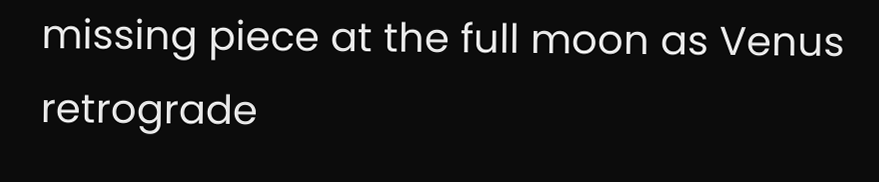missing piece at the full moon as Venus retrograde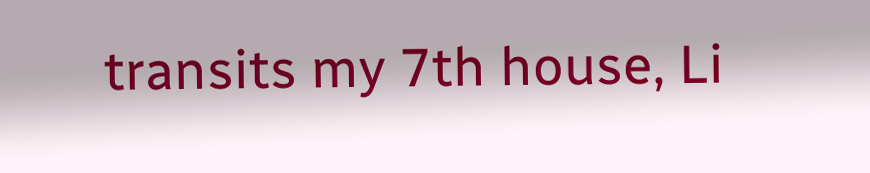transits my 7th house, Li